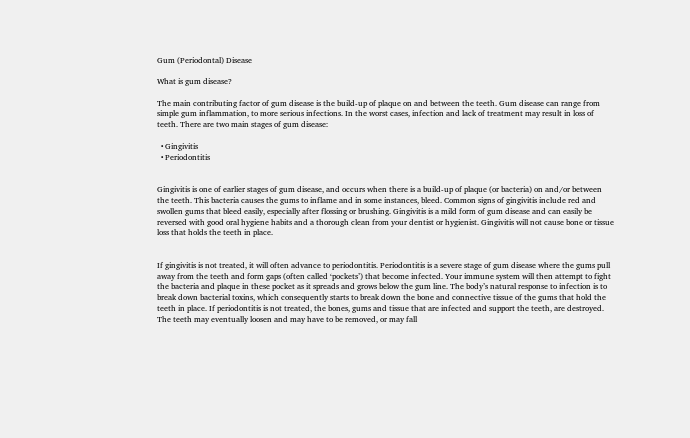Gum (Periodontal) Disease

What is gum disease?

The main contributing factor of gum disease is the build-up of plaque on and between the teeth. Gum disease can range from simple gum inflammation, to more serious infections. In the worst cases, infection and lack of treatment may result in loss of teeth. There are two main stages of gum disease:

  • Gingivitis
  • Periodontitis


Gingivitis is one of earlier stages of gum disease, and occurs when there is a build-up of plaque (or bacteria) on and/or between the teeth. This bacteria causes the gums to inflame and in some instances, bleed. Common signs of gingivitis include red and swollen gums that bleed easily, especially after flossing or brushing. Gingivitis is a mild form of gum disease and can easily be reversed with good oral hygiene habits and a thorough clean from your dentist or hygienist. Gingivitis will not cause bone or tissue loss that holds the teeth in place.


If gingivitis is not treated, it will often advance to periodontitis. Periodontitis is a severe stage of gum disease where the gums pull away from the teeth and form gaps (often called ‘pockets’) that become infected. Your immune system will then attempt to fight the bacteria and plaque in these pocket as it spreads and grows below the gum line. The body’s natural response to infection is to break down bacterial toxins, which consequently starts to break down the bone and connective tissue of the gums that hold the teeth in place. If periodontitis is not treated, the bones, gums and tissue that are infected and support the teeth, are destroyed. The teeth may eventually loosen and may have to be removed, or may fall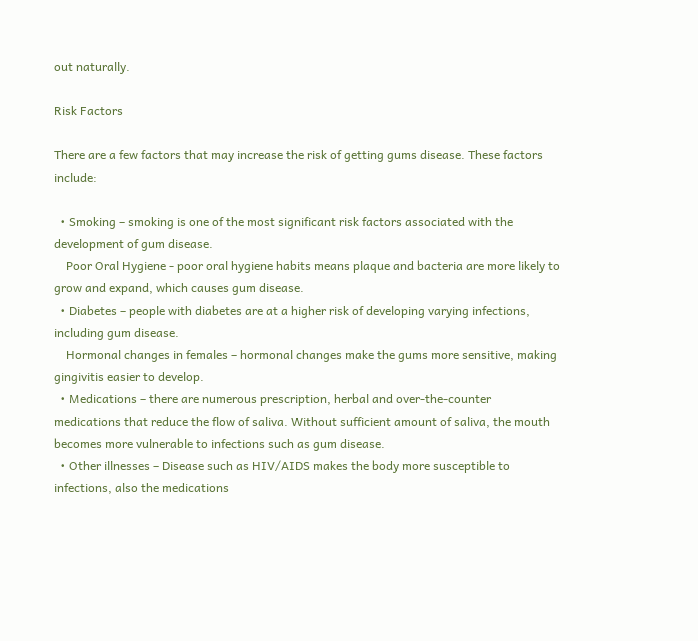out naturally.

Risk Factors

There are a few factors that may increase the risk of getting gums disease. These factors include:

  • Smoking – smoking is one of the most significant risk factors associated with the development of gum disease.
    Poor Oral Hygiene - poor oral hygiene habits means plaque and bacteria are more likely to grow and expand, which causes gum disease.
  • Diabetes – people with diabetes are at a higher risk of developing varying infections, including gum disease.
    Hormonal changes in females – hormonal changes make the gums more sensitive, making gingivitis easier to develop.
  • Medications – there are numerous prescription, herbal and over-the-counter medications that reduce the flow of saliva. Without sufficient amount of saliva, the mouth becomes more vulnerable to infections such as gum disease.
  • Other illnesses – Disease such as HIV/AIDS makes the body more susceptible to infections, also the medications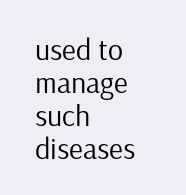used to manage such diseases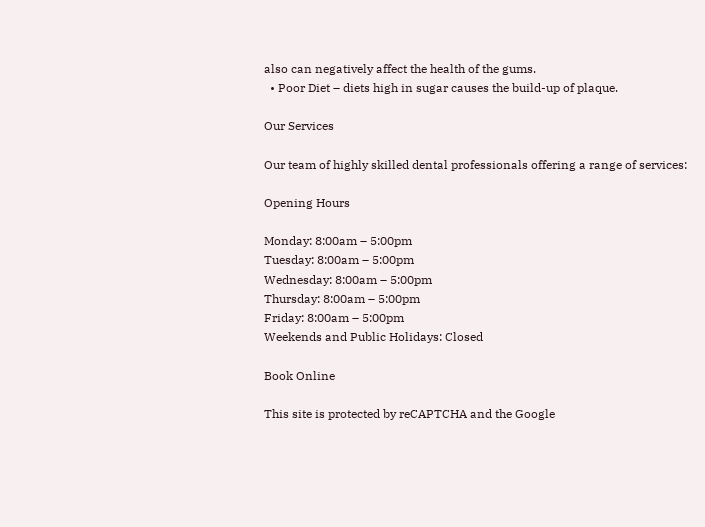also can negatively affect the health of the gums.
  • Poor Diet – diets high in sugar causes the build-up of plaque.

Our Services

Our team of highly skilled dental professionals offering a range of services:

Opening Hours

Monday: 8:00am – 5:00pm
Tuesday: 8:00am – 5:00pm
Wednesday: 8:00am – 5:00pm
Thursday: 8:00am – 5:00pm
Friday: 8:00am – 5:00pm
Weekends and Public Holidays: Closed

Book Online

This site is protected by reCAPTCHA and the Google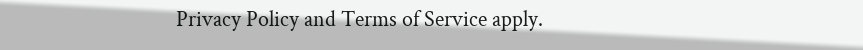Privacy Policy and Terms of Service apply.